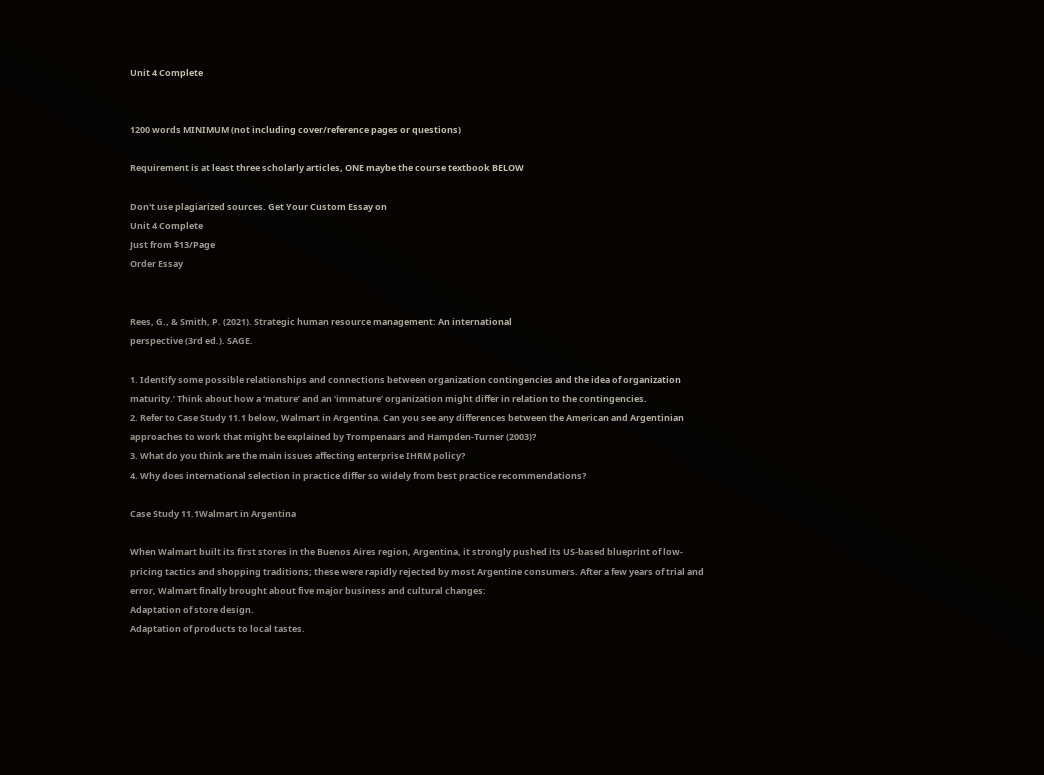Unit 4 Complete


1200 words MINIMUM (not including cover/reference pages or questions)

Requirement is at least three scholarly articles, ONE maybe the course textbook BELOW

Don't use plagiarized sources. Get Your Custom Essay on
Unit 4 Complete
Just from $13/Page
Order Essay


Rees, G., & Smith, P. (2021). Strategic human resource management: An international
perspective (3rd ed.). SAGE.

1. Identify some possible relationships and connections between organization contingencies and the idea of organization maturity.’ Think about how a ‘mature’ and an ‘immature’ organization might differ in relation to the contingencies.
2. Refer to Case Study 11.1 below, Walmart in Argentina. Can you see any differences between the American and Argentinian approaches to work that might be explained by Trompenaars and Hampden-Turner (2003)?
3. What do you think are the main issues affecting enterprise IHRM policy?
4. Why does international selection in practice differ so widely from best practice recommendations?

Case Study 11.1Walmart in Argentina

When Walmart built its first stores in the Buenos Aires region, Argentina, it strongly pushed its US-based blueprint of low-pricing tactics and shopping traditions; these were rapidly rejected by most Argentine consumers. After a few years of trial and error, Walmart finally brought about five major business and cultural changes:
Adaptation of store design.
Adaptation of products to local tastes.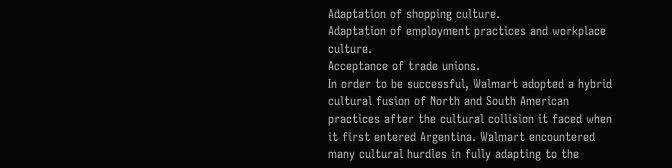Adaptation of shopping culture.
Adaptation of employment practices and workplace culture.
Acceptance of trade unions.
In order to be successful, Walmart adopted a hybrid cultural fusion of North and South American practices after the cultural collision it faced when it first entered Argentina. Walmart encountered many cultural hurdles in fully adapting to the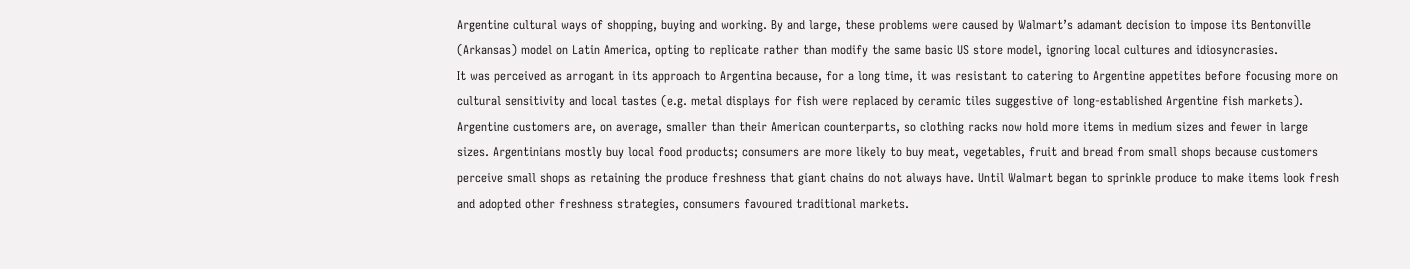Argentine cultural ways of shopping, buying and working. By and large, these problems were caused by Walmart’s adamant decision to impose its Bentonville (Arkansas) model on Latin America, opting to replicate rather than modify the same basic US store model, ignoring local cultures and idiosyncrasies.
It was perceived as arrogant in its approach to Argentina because, for a long time, it was resistant to catering to Argentine appetites before focusing more on cultural sensitivity and local tastes (e.g. metal displays for fish were replaced by ceramic tiles suggestive of long-established Argentine fish markets). Argentine customers are, on average, smaller than their American counterparts, so clothing racks now hold more items in medium sizes and fewer in large sizes. Argentinians mostly buy local food products; consumers are more likely to buy meat, vegetables, fruit and bread from small shops because customers perceive small shops as retaining the produce freshness that giant chains do not always have. Until Walmart began to sprinkle produce to make items look fresh and adopted other freshness strategies, consumers favoured traditional markets.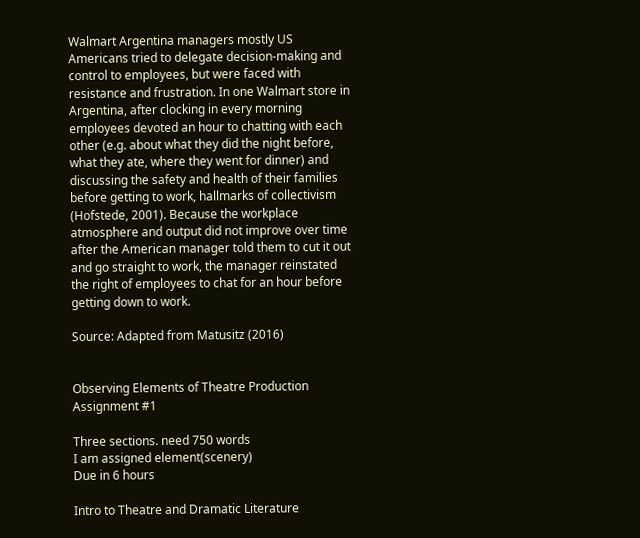Walmart Argentina managers mostly US Americans tried to delegate decision-making and control to employees, but were faced with resistance and frustration. In one Walmart store in Argentina, after clocking in every morning employees devoted an hour to chatting with each other (e.g. about what they did the night before, what they ate, where they went for dinner) and discussing the safety and health of their families before getting to work, hallmarks of collectivism (Hofstede, 2001). Because the workplace atmosphere and output did not improve over time after the American manager told them to cut it out and go straight to work, the manager reinstated the right of employees to chat for an hour before getting down to work.

Source: Adapted from Matusitz (2016)


Observing Elements of Theatre Production Assignment #1

Three sections. need 750 words
I am assigned element(scenery)
Due in 6 hours

Intro to Theatre and Dramatic Literature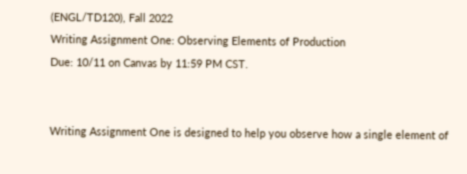(ENGL/TD120), Fall 2022
Writing Assignment One: Observing Elements of Production
Due: 10/11 on Canvas by 11:59 PM CST.


Writing Assignment One is designed to help you observe how a single element of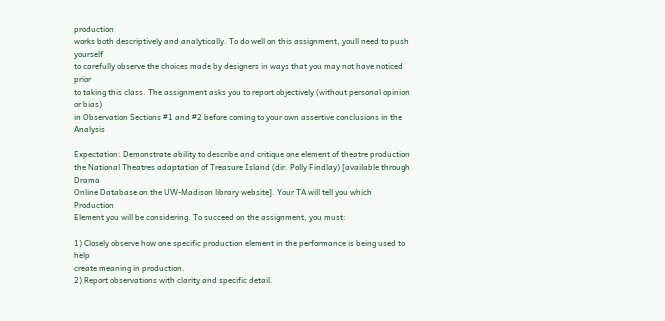production
works both descriptively and analytically. To do well on this assignment, youll need to push yourself
to carefully observe the choices made by designers in ways that you may not have noticed prior
to taking this class. The assignment asks you to report objectively (without personal opinion or bias)
in Observation Sections #1 and #2 before coming to your own assertive conclusions in the Analysis

Expectation: Demonstrate ability to describe and critique one element of theatre production
the National Theatres adaptation of Treasure Island (dir. Polly Findlay) [available through Drama
Online Database on the UW-Madison library website]. Your TA will tell you which Production
Element you will be considering. To succeed on the assignment, you must:

1) Closely observe how one specific production element in the performance is being used to help
create meaning in production.
2) Report observations with clarity and specific detail.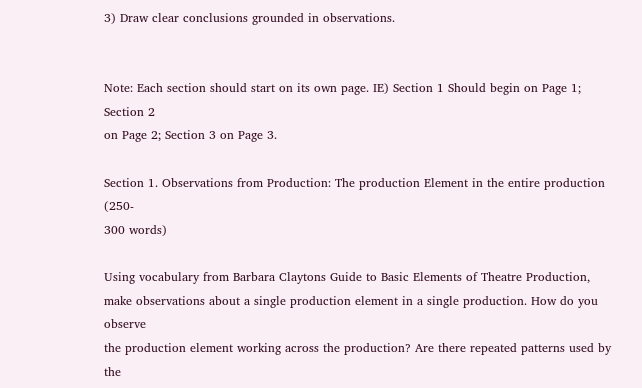3) Draw clear conclusions grounded in observations.


Note: Each section should start on its own page. IE) Section 1 Should begin on Page 1; Section 2
on Page 2; Section 3 on Page 3.

Section 1. Observations from Production: The production Element in the entire production (250-
300 words)

Using vocabulary from Barbara Claytons Guide to Basic Elements of Theatre Production,
make observations about a single production element in a single production. How do you observe
the production element working across the production? Are there repeated patterns used by the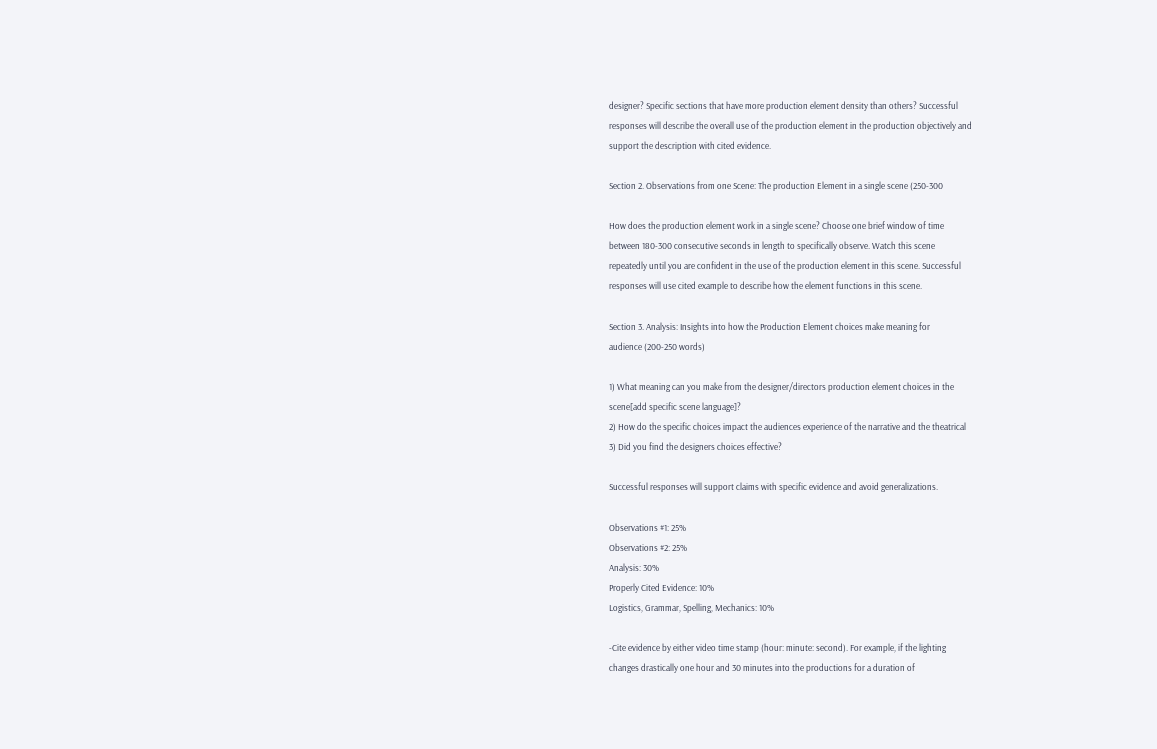designer? Specific sections that have more production element density than others? Successful
responses will describe the overall use of the production element in the production objectively and
support the description with cited evidence.

Section 2. Observations from one Scene: The production Element in a single scene (250-300

How does the production element work in a single scene? Choose one brief window of time
between 180-300 consecutive seconds in length to specifically observe. Watch this scene
repeatedly until you are confident in the use of the production element in this scene. Successful
responses will use cited example to describe how the element functions in this scene.

Section 3. Analysis: Insights into how the Production Element choices make meaning for
audience (200-250 words)

1) What meaning can you make from the designer/directors production element choices in the
scene[add specific scene language]?
2) How do the specific choices impact the audiences experience of the narrative and the theatrical
3) Did you find the designers choices effective?

Successful responses will support claims with specific evidence and avoid generalizations.

Observations #1: 25%
Observations #2: 25%
Analysis: 30%
Properly Cited Evidence: 10%
Logistics, Grammar, Spelling, Mechanics: 10%

-Cite evidence by either video time stamp (hour: minute: second). For example, if the lighting
changes drastically one hour and 30 minutes into the productions for a duration of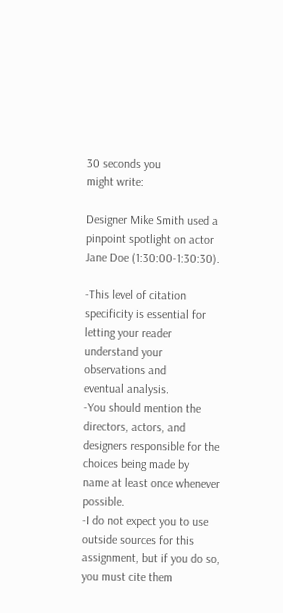30 seconds you
might write:

Designer Mike Smith used a pinpoint spotlight on actor Jane Doe (1:30:00-1:30:30).

-This level of citation specificity is essential for letting your reader understand your observations and
eventual analysis.
-You should mention the directors, actors, and designers responsible for the choices being made by
name at least once whenever possible.
-I do not expect you to use outside sources for this assignment, but if you do so, you must cite them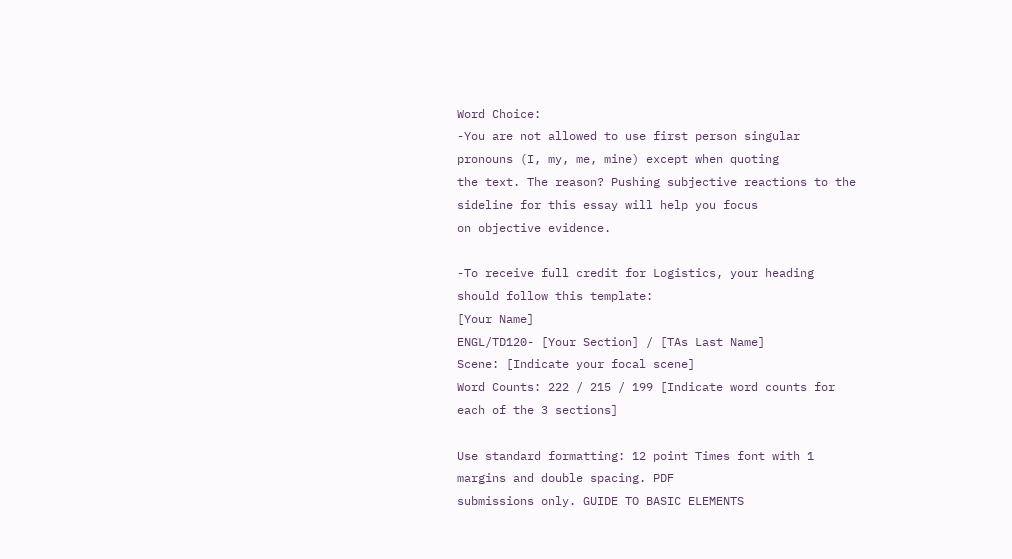Word Choice:
-You are not allowed to use first person singular pronouns (I, my, me, mine) except when quoting
the text. The reason? Pushing subjective reactions to the sideline for this essay will help you focus
on objective evidence.

-To receive full credit for Logistics, your heading should follow this template:
[Your Name]
ENGL/TD120- [Your Section] / [TAs Last Name]
Scene: [Indicate your focal scene]
Word Counts: 222 / 215 / 199 [Indicate word counts for each of the 3 sections]

Use standard formatting: 12 point Times font with 1 margins and double spacing. PDF
submissions only. GUIDE TO BASIC ELEMENTS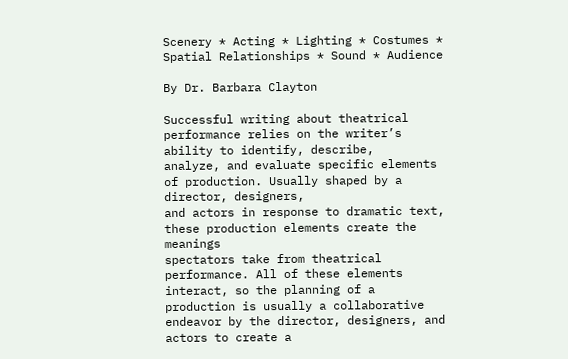Scenery * Acting * Lighting * Costumes * Spatial Relationships * Sound * Audience

By Dr. Barbara Clayton

Successful writing about theatrical performance relies on the writer’s ability to identify, describe,
analyze, and evaluate specific elements of production. Usually shaped by a director, designers,
and actors in response to dramatic text, these production elements create the meanings
spectators take from theatrical performance. All of these elements interact, so the planning of a
production is usually a collaborative endeavor by the director, designers, and actors to create a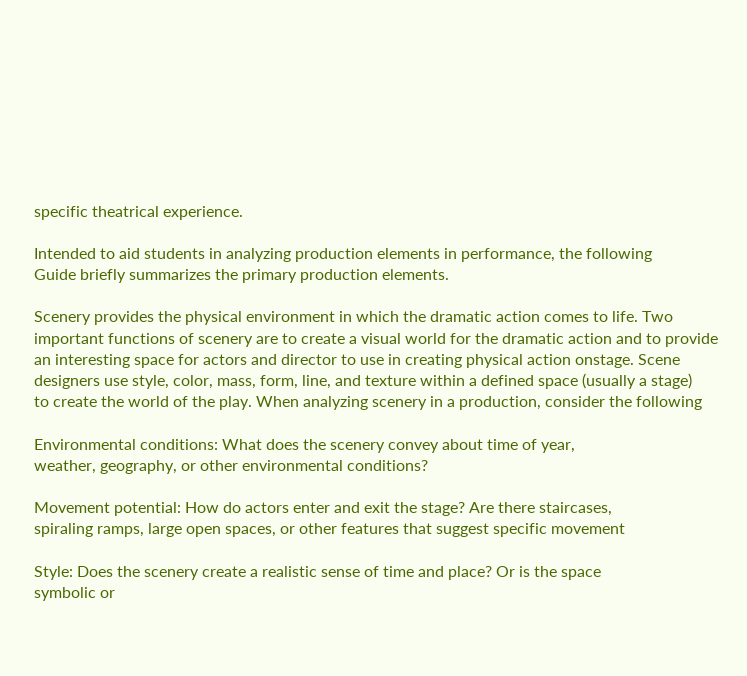specific theatrical experience.

Intended to aid students in analyzing production elements in performance, the following
Guide briefly summarizes the primary production elements.

Scenery provides the physical environment in which the dramatic action comes to life. Two
important functions of scenery are to create a visual world for the dramatic action and to provide
an interesting space for actors and director to use in creating physical action onstage. Scene
designers use style, color, mass, form, line, and texture within a defined space (usually a stage)
to create the world of the play. When analyzing scenery in a production, consider the following

Environmental conditions: What does the scenery convey about time of year,
weather, geography, or other environmental conditions?

Movement potential: How do actors enter and exit the stage? Are there staircases,
spiraling ramps, large open spaces, or other features that suggest specific movement

Style: Does the scenery create a realistic sense of time and place? Or is the space
symbolic or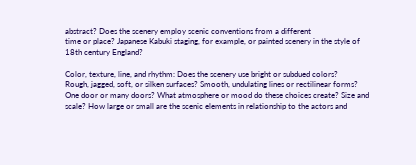abstract? Does the scenery employ scenic conventions from a different
time or place? Japanese Kabuki staging, for example, or painted scenery in the style of
18th century England?

Color, texture, line, and rhythm: Does the scenery use bright or subdued colors?
Rough, jagged, soft, or silken surfaces? Smooth, undulating lines or rectilinear forms?
One door or many doors? What atmosphere or mood do these choices create? Size and
scale? How large or small are the scenic elements in relationship to the actors and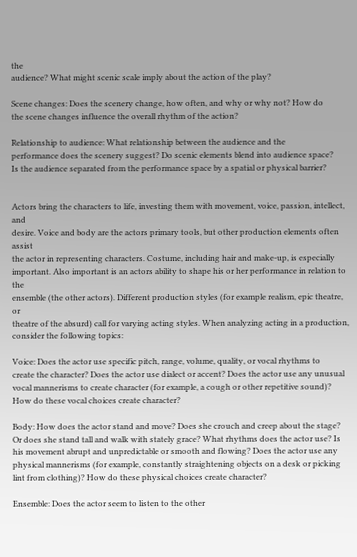the
audience? What might scenic scale imply about the action of the play?

Scene changes: Does the scenery change, how often, and why or why not? How do
the scene changes influence the overall rhythm of the action?

Relationship to audience: What relationship between the audience and the
performance does the scenery suggest? Do scenic elements blend into audience space?
Is the audience separated from the performance space by a spatial or physical barrier?


Actors bring the characters to life, investing them with movement, voice, passion, intellect, and
desire. Voice and body are the actors primary tools, but other production elements often assist
the actor in representing characters. Costume, including hair and make-up, is especially
important. Also important is an actors ability to shape his or her performance in relation to the
ensemble (the other actors). Different production styles (for example realism, epic theatre, or
theatre of the absurd) call for varying acting styles. When analyzing acting in a production,
consider the following topics:

Voice: Does the actor use specific pitch, range, volume, quality, or vocal rhythms to
create the character? Does the actor use dialect or accent? Does the actor use any unusual
vocal mannerisms to create character (for example, a cough or other repetitive sound)?
How do these vocal choices create character?

Body: How does the actor stand and move? Does she crouch and creep about the stage?
Or does she stand tall and walk with stately grace? What rhythms does the actor use? Is
his movement abrupt and unpredictable or smooth and flowing? Does the actor use any
physical mannerisms (for example, constantly straightening objects on a desk or picking
lint from clothing)? How do these physical choices create character?

Ensemble: Does the actor seem to listen to the other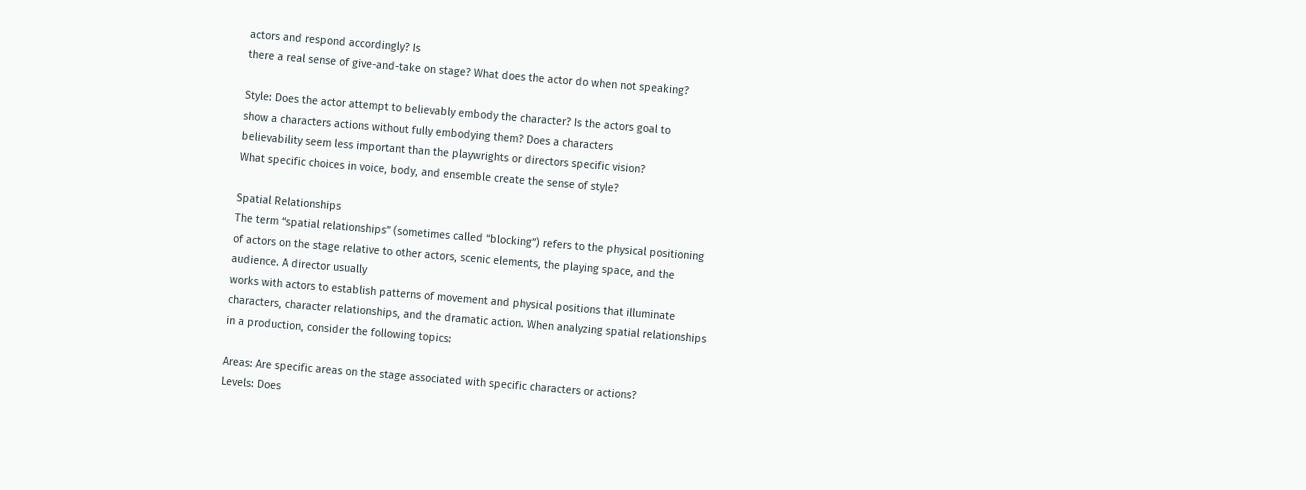actors and respond accordingly? Is
there a real sense of give-and-take on stage? What does the actor do when not speaking?

Style: Does the actor attempt to believably embody the character? Is the actors goal to
show a characters actions without fully embodying them? Does a characters
believability seem less important than the playwrights or directors specific vision?
What specific choices in voice, body, and ensemble create the sense of style?

Spatial Relationships
The term “spatial relationships” (sometimes called “blocking”) refers to the physical positioning
of actors on the stage relative to other actors, scenic elements, the playing space, and the
audience. A director usually
works with actors to establish patterns of movement and physical positions that illuminate
characters, character relationships, and the dramatic action. When analyzing spatial relationships
in a production, consider the following topics:

Areas: Are specific areas on the stage associated with specific characters or actions?
Levels: Does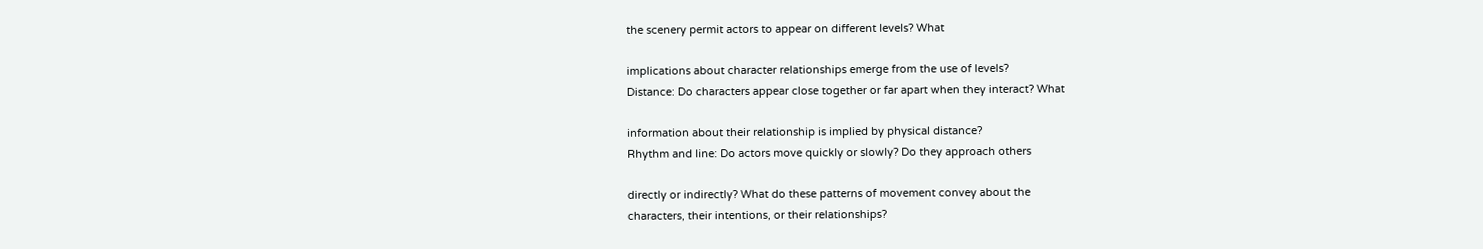the scenery permit actors to appear on different levels? What

implications about character relationships emerge from the use of levels?
Distance: Do characters appear close together or far apart when they interact? What

information about their relationship is implied by physical distance?
Rhythm and line: Do actors move quickly or slowly? Do they approach others

directly or indirectly? What do these patterns of movement convey about the
characters, their intentions, or their relationships?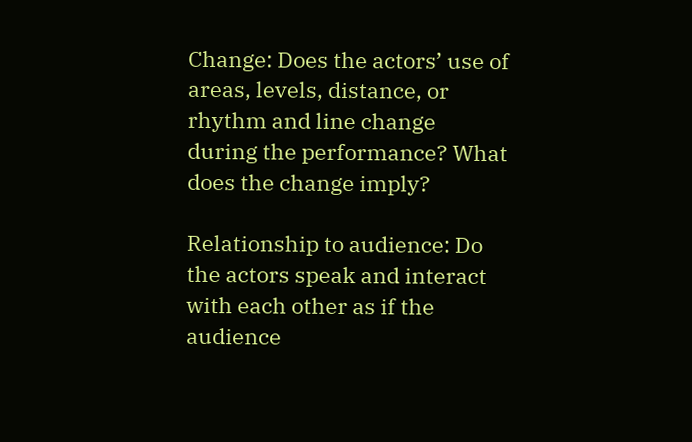Change: Does the actors’ use of areas, levels, distance, or rhythm and line change
during the performance? What does the change imply?

Relationship to audience: Do the actors speak and interact with each other as if the
audience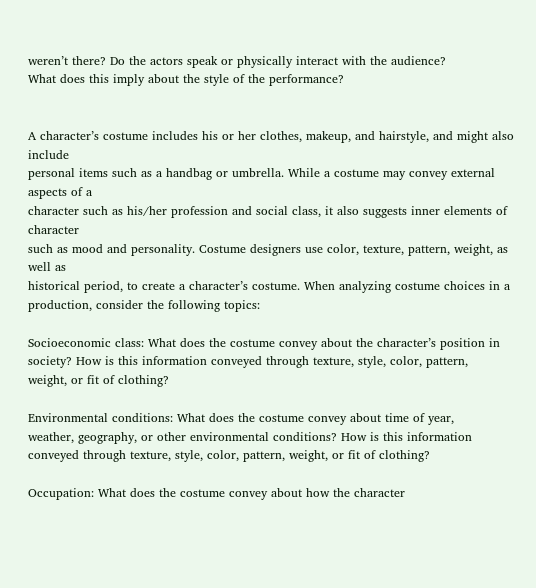weren’t there? Do the actors speak or physically interact with the audience?
What does this imply about the style of the performance?


A character’s costume includes his or her clothes, makeup, and hairstyle, and might also include
personal items such as a handbag or umbrella. While a costume may convey external aspects of a
character such as his/her profession and social class, it also suggests inner elements of character
such as mood and personality. Costume designers use color, texture, pattern, weight, as well as
historical period, to create a character’s costume. When analyzing costume choices in a
production, consider the following topics:

Socioeconomic class: What does the costume convey about the character’s position in
society? How is this information conveyed through texture, style, color, pattern,
weight, or fit of clothing?

Environmental conditions: What does the costume convey about time of year,
weather, geography, or other environmental conditions? How is this information
conveyed through texture, style, color, pattern, weight, or fit of clothing?

Occupation: What does the costume convey about how the character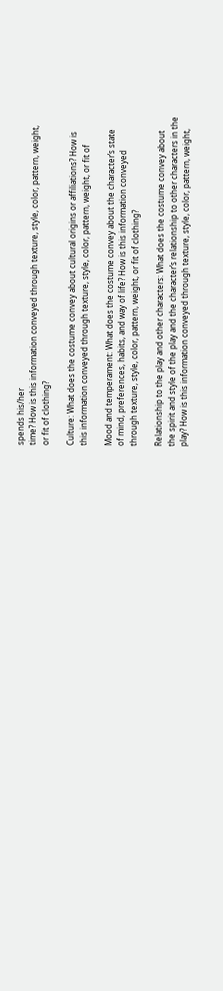spends his/her
time? How is this information conveyed through texture, style, color, pattern, weight,
or fit of clothing?

Culture: What does the costume convey about cultural origins or affiliations? How is
this information conveyed through texture, style, color, pattern, weight, or fit of

Mood and temperament: What does the costume convey about the character’s state
of mind, preferences, habits, and way of life? How is this information conveyed
through texture, style, color, pattern, weight, or fit of clothing?

Relationship to the play and other characters: What does the costume convey about
the spirit and style of the play and the character’s relationship to other characters in the
play? How is this information conveyed through texture, style, color, pattern, weight,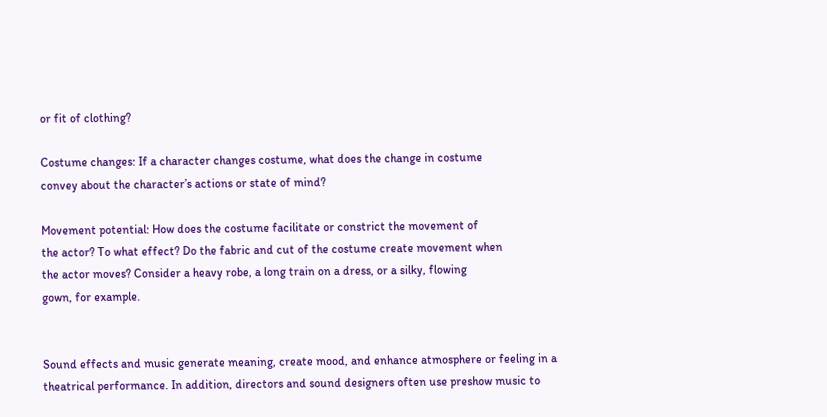or fit of clothing?

Costume changes: If a character changes costume, what does the change in costume
convey about the character’s actions or state of mind?

Movement potential: How does the costume facilitate or constrict the movement of
the actor? To what effect? Do the fabric and cut of the costume create movement when
the actor moves? Consider a heavy robe, a long train on a dress, or a silky, flowing
gown, for example.


Sound effects and music generate meaning, create mood, and enhance atmosphere or feeling in a
theatrical performance. In addition, directors and sound designers often use preshow music to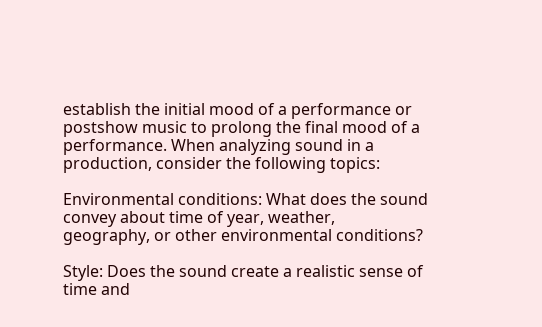establish the initial mood of a performance or postshow music to prolong the final mood of a
performance. When analyzing sound in a production, consider the following topics:

Environmental conditions: What does the sound convey about time of year, weather,
geography, or other environmental conditions?

Style: Does the sound create a realistic sense of time and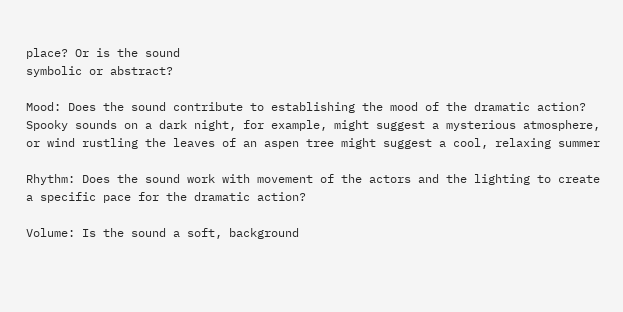place? Or is the sound
symbolic or abstract?

Mood: Does the sound contribute to establishing the mood of the dramatic action?
Spooky sounds on a dark night, for example, might suggest a mysterious atmosphere,
or wind rustling the leaves of an aspen tree might suggest a cool, relaxing summer

Rhythm: Does the sound work with movement of the actors and the lighting to create
a specific pace for the dramatic action?

Volume: Is the sound a soft, background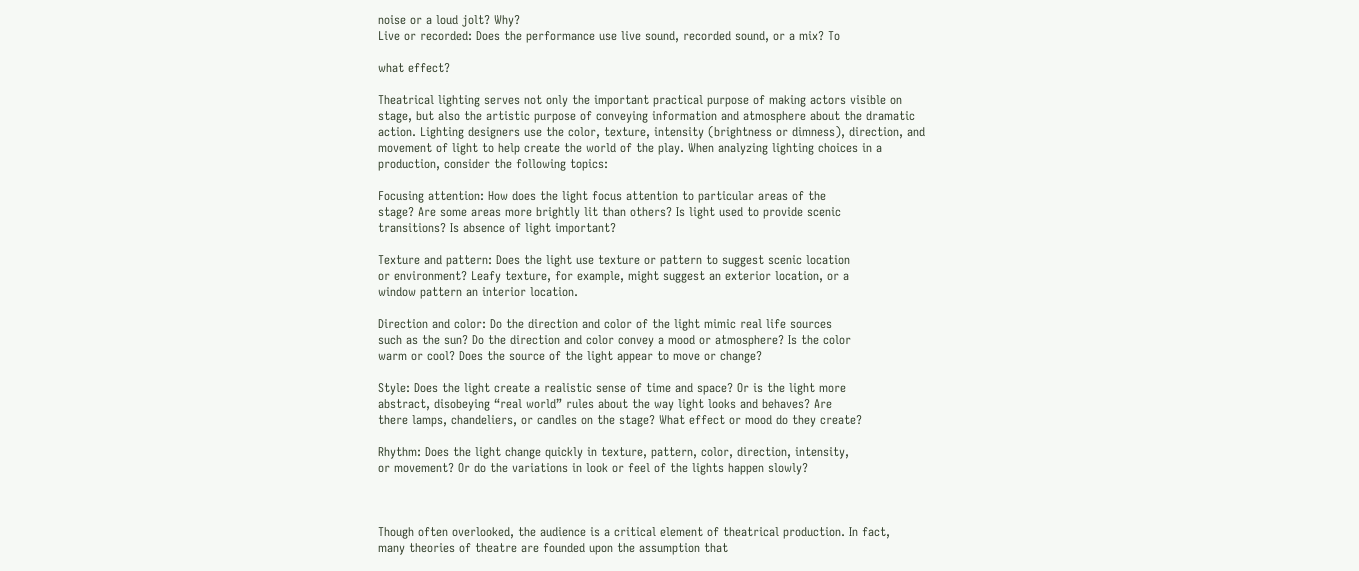noise or a loud jolt? Why?
Live or recorded: Does the performance use live sound, recorded sound, or a mix? To

what effect?

Theatrical lighting serves not only the important practical purpose of making actors visible on
stage, but also the artistic purpose of conveying information and atmosphere about the dramatic
action. Lighting designers use the color, texture, intensity (brightness or dimness), direction, and
movement of light to help create the world of the play. When analyzing lighting choices in a
production, consider the following topics:

Focusing attention: How does the light focus attention to particular areas of the
stage? Are some areas more brightly lit than others? Is light used to provide scenic
transitions? Is absence of light important?

Texture and pattern: Does the light use texture or pattern to suggest scenic location
or environment? Leafy texture, for example, might suggest an exterior location, or a
window pattern an interior location.

Direction and color: Do the direction and color of the light mimic real life sources
such as the sun? Do the direction and color convey a mood or atmosphere? Is the color
warm or cool? Does the source of the light appear to move or change?

Style: Does the light create a realistic sense of time and space? Or is the light more
abstract, disobeying “real world” rules about the way light looks and behaves? Are
there lamps, chandeliers, or candles on the stage? What effect or mood do they create?

Rhythm: Does the light change quickly in texture, pattern, color, direction, intensity,
or movement? Or do the variations in look or feel of the lights happen slowly?



Though often overlooked, the audience is a critical element of theatrical production. In fact,
many theories of theatre are founded upon the assumption that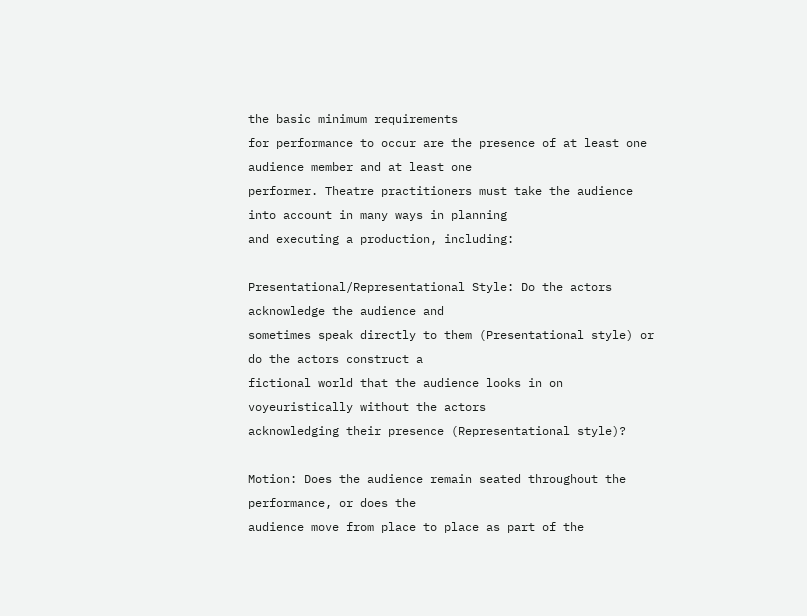the basic minimum requirements
for performance to occur are the presence of at least one audience member and at least one
performer. Theatre practitioners must take the audience into account in many ways in planning
and executing a production, including:

Presentational/Representational Style: Do the actors acknowledge the audience and
sometimes speak directly to them (Presentational style) or do the actors construct a
fictional world that the audience looks in on voyeuristically without the actors
acknowledging their presence (Representational style)?

Motion: Does the audience remain seated throughout the performance, or does the
audience move from place to place as part of the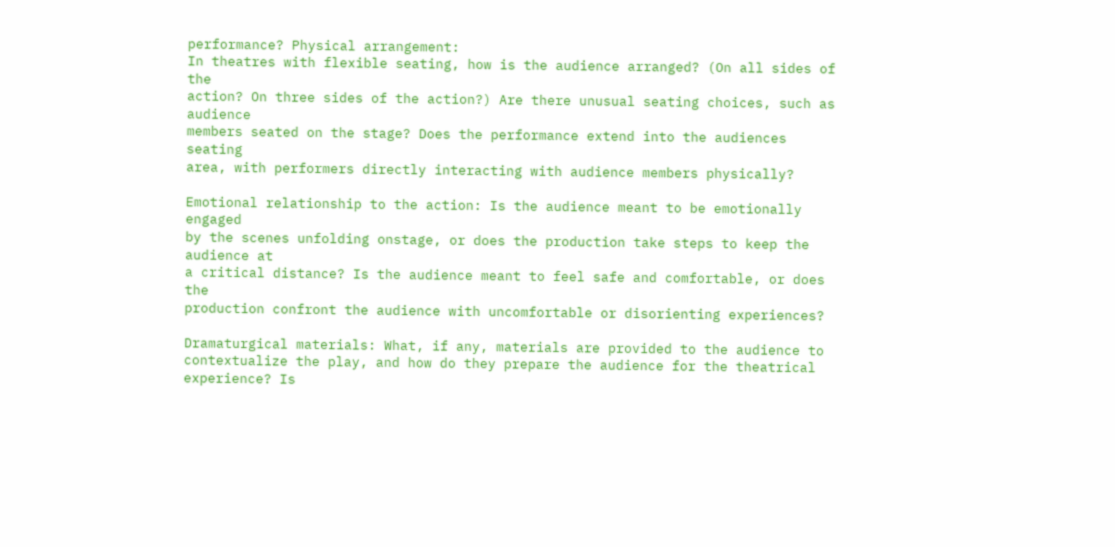performance? Physical arrangement:
In theatres with flexible seating, how is the audience arranged? (On all sides of the
action? On three sides of the action?) Are there unusual seating choices, such as audience
members seated on the stage? Does the performance extend into the audiences seating
area, with performers directly interacting with audience members physically?

Emotional relationship to the action: Is the audience meant to be emotionally engaged
by the scenes unfolding onstage, or does the production take steps to keep the audience at
a critical distance? Is the audience meant to feel safe and comfortable, or does the
production confront the audience with uncomfortable or disorienting experiences?

Dramaturgical materials: What, if any, materials are provided to the audience to
contextualize the play, and how do they prepare the audience for the theatrical
experience? Is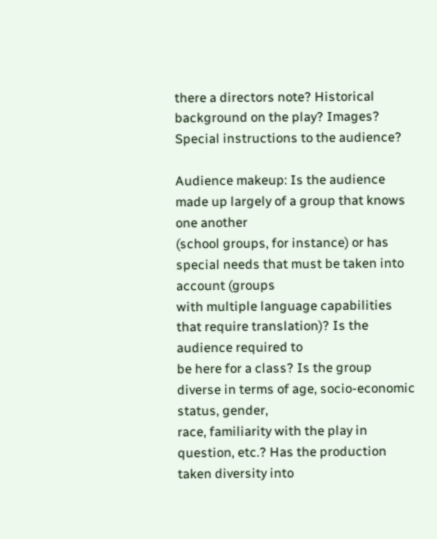there a directors note? Historical background on the play? Images?
Special instructions to the audience?

Audience makeup: Is the audience made up largely of a group that knows one another
(school groups, for instance) or has special needs that must be taken into account (groups
with multiple language capabilities that require translation)? Is the audience required to
be here for a class? Is the group diverse in terms of age, socio-economic status, gender,
race, familiarity with the play in question, etc.? Has the production taken diversity into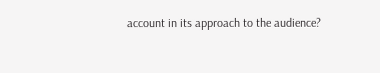account in its approach to the audience?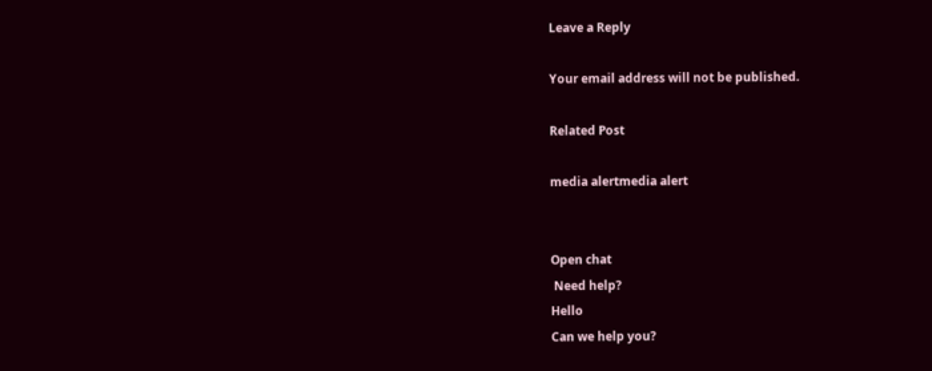Leave a Reply

Your email address will not be published.

Related Post

media alertmedia alert


Open chat
 Need help?
Hello
Can we help you?